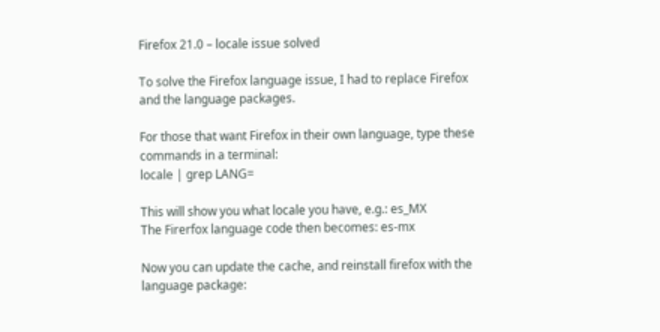Firefox 21.0 – locale issue solved

To solve the Firefox language issue, I had to replace Firefox and the language packages.

For those that want Firefox in their own language, type these commands in a terminal:
locale | grep LANG=

This will show you what locale you have, e.g.: es_MX
The Firerfox language code then becomes: es-mx

Now you can update the cache, and reinstall firefox with the language package: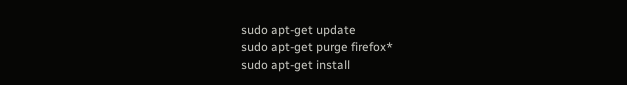sudo apt-get update
sudo apt-get purge firefox*
sudo apt-get install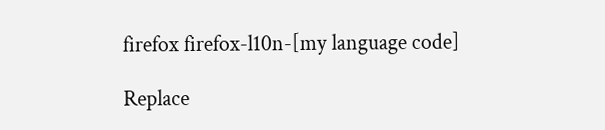firefox firefox-l10n-[my language code]

Replace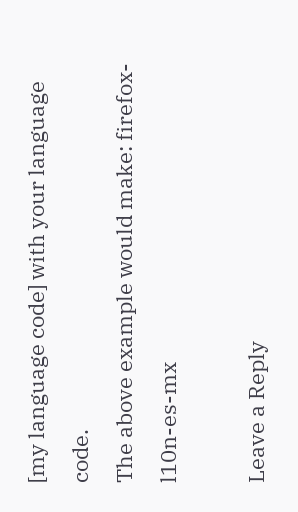[my language code] with your language code.
The above example would make: firefox-l10n-es-mx

Leave a Reply